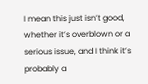I mean this just isn’t good, whether it’s overblown or a serious issue, and I think it’s probably a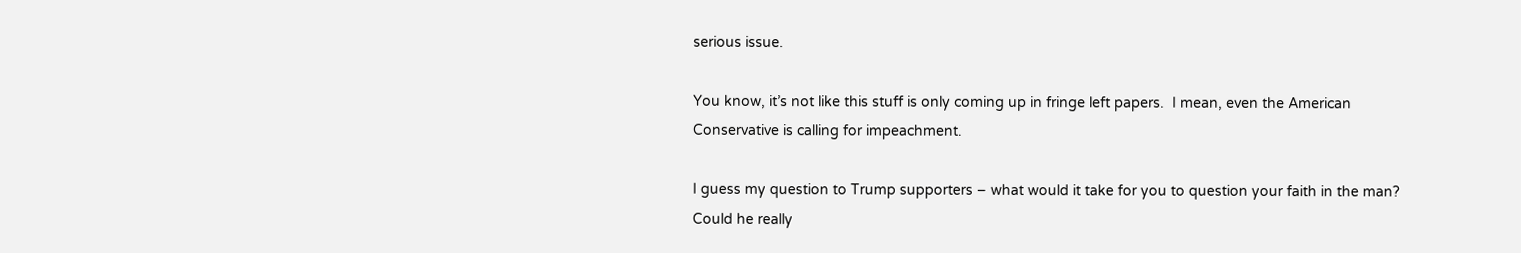serious issue.

You know, it’s not like this stuff is only coming up in fringe left papers.  I mean, even the American Conservative is calling for impeachment.

I guess my question to Trump supporters – what would it take for you to question your faith in the man?  Could he really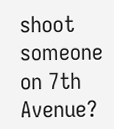shoot someone on 7th Avenue?